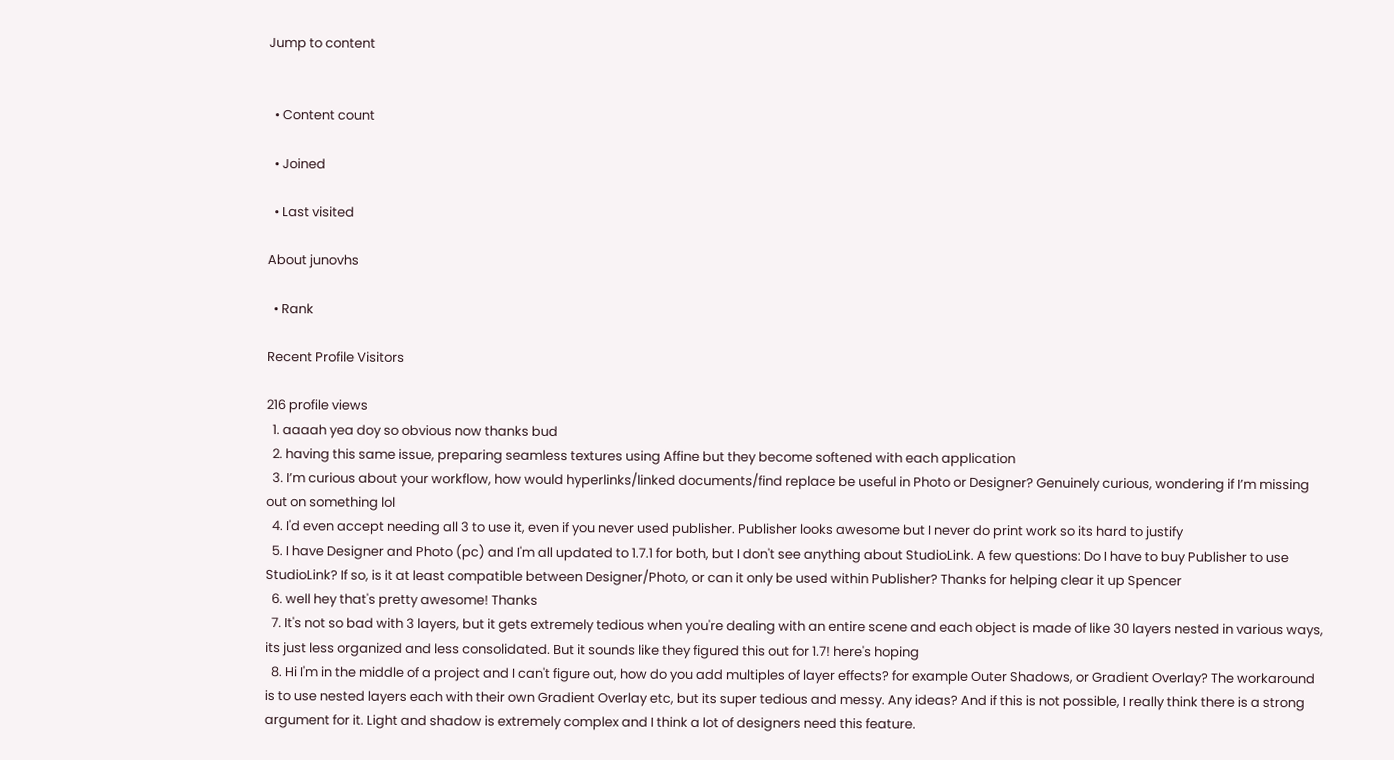Jump to content


  • Content count

  • Joined

  • Last visited

About junovhs

  • Rank

Recent Profile Visitors

216 profile views
  1. aaaah yea doy so obvious now thanks bud
  2. having this same issue, preparing seamless textures using Affine but they become softened with each application
  3. I’m curious about your workflow, how would hyperlinks/linked documents/find replace be useful in Photo or Designer? Genuinely curious, wondering if I’m missing out on something lol
  4. I'd even accept needing all 3 to use it, even if you never used publisher. Publisher looks awesome but I never do print work so its hard to justify
  5. I have Designer and Photo (pc) and I'm all updated to 1.7.1 for both, but I don't see anything about StudioLink. A few questions: Do I have to buy Publisher to use StudioLink? If so, is it at least compatible between Designer/Photo, or can it only be used within Publisher? Thanks for helping clear it up Spencer
  6. well hey that's pretty awesome! Thanks
  7. It's not so bad with 3 layers, but it gets extremely tedious when you're dealing with an entire scene and each object is made of like 30 layers nested in various ways, its just less organized and less consolidated. But it sounds like they figured this out for 1.7! here's hoping
  8. Hi I'm in the middle of a project and I can't figure out, how do you add multiples of layer effects? for example Outer Shadows, or Gradient Overlay? The workaround is to use nested layers each with their own Gradient Overlay etc, but its super tedious and messy. Any ideas? And if this is not possible, I really think there is a strong argument for it. Light and shadow is extremely complex and I think a lot of designers need this feature.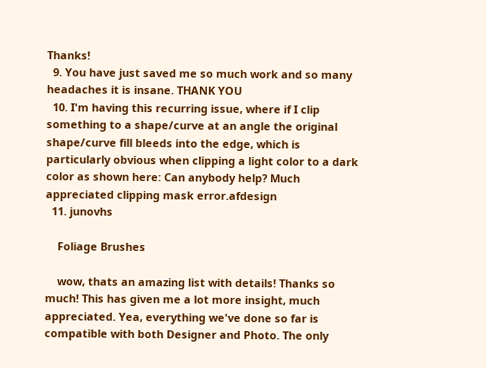Thanks!
  9. You have just saved me so much work and so many headaches it is insane. THANK YOU
  10. I'm having this recurring issue, where if I clip something to a shape/curve at an angle the original shape/curve fill bleeds into the edge, which is particularly obvious when clipping a light color to a dark color as shown here: Can anybody help? Much appreciated clipping mask error.afdesign
  11. junovhs

    Foliage Brushes

    wow, thats an amazing list with details! Thanks so much! This has given me a lot more insight, much appreciated. Yea, everything we've done so far is compatible with both Designer and Photo. The only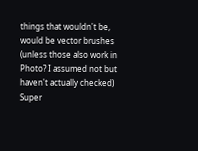things that wouldn't be, would be vector brushes (unless those also work in Photo? I assumed not but haven't actually checked) Super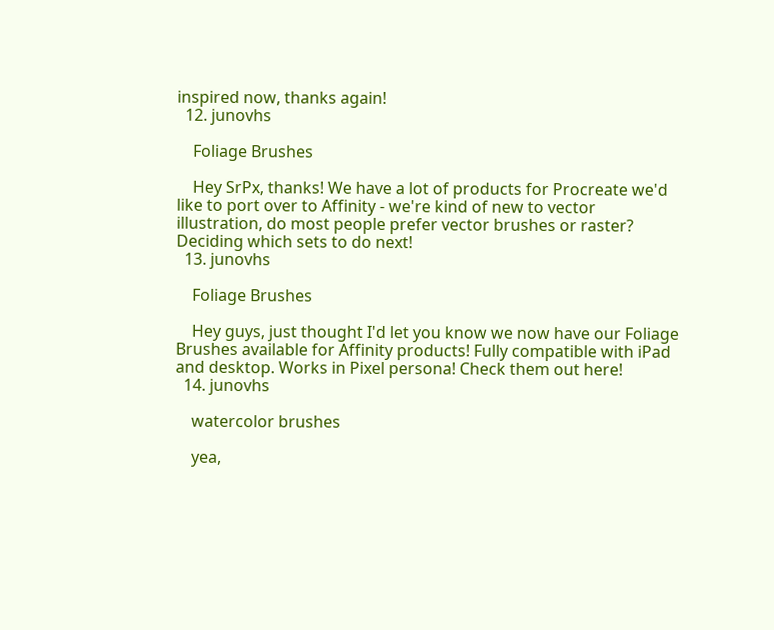inspired now, thanks again!
  12. junovhs

    Foliage Brushes

    Hey SrPx, thanks! We have a lot of products for Procreate we'd like to port over to Affinity - we're kind of new to vector illustration, do most people prefer vector brushes or raster? Deciding which sets to do next!
  13. junovhs

    Foliage Brushes

    Hey guys, just thought I'd let you know we now have our Foliage Brushes available for Affinity products! Fully compatible with iPad and desktop. Works in Pixel persona! Check them out here!
  14. junovhs

    watercolor brushes

    yea,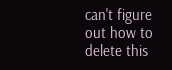can't figure out how to delete this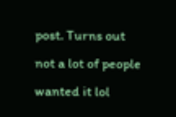post. Turns out not a lot of people wanted it lol